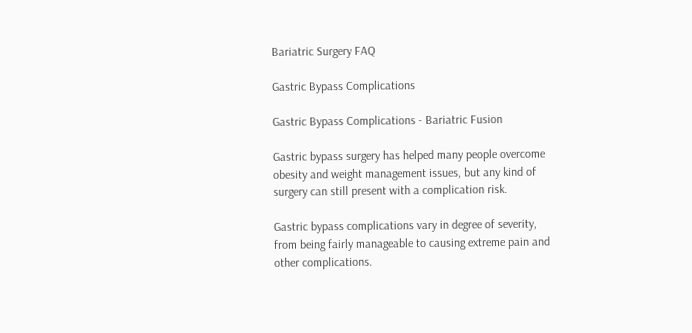Bariatric Surgery FAQ

Gastric Bypass Complications

Gastric Bypass Complications - Bariatric Fusion

Gastric bypass surgery has helped many people overcome obesity and weight management issues, but any kind of surgery can still present with a complication risk.

Gastric bypass complications vary in degree of severity, from being fairly manageable to causing extreme pain and other complications.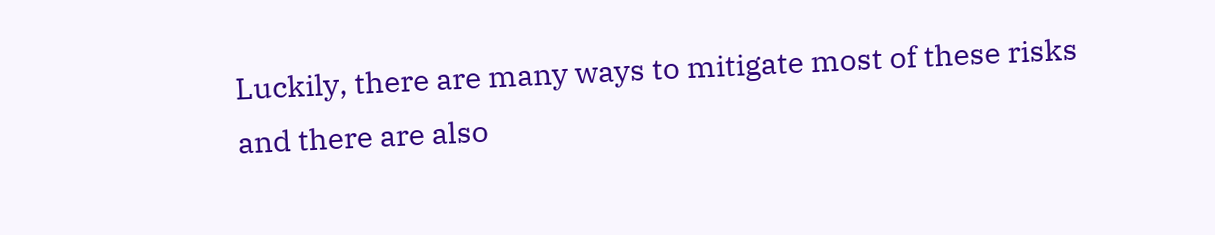Luckily, there are many ways to mitigate most of these risks and there are also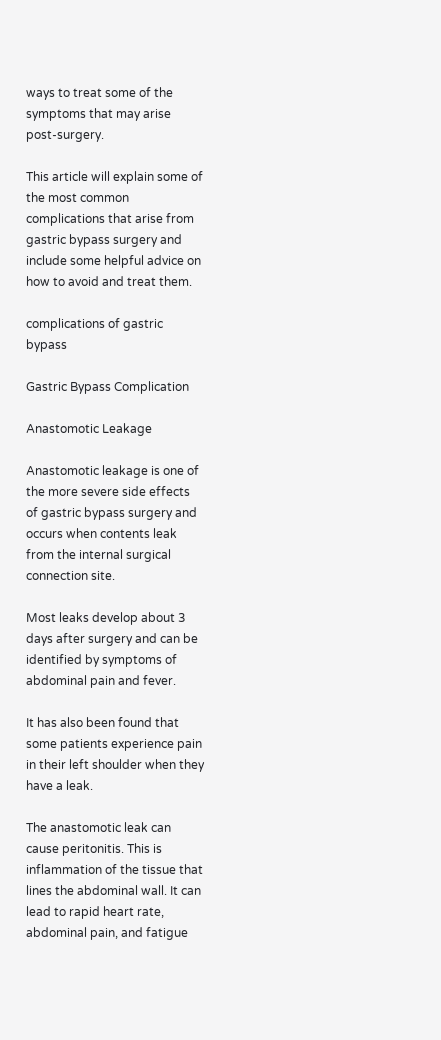ways to treat some of the symptoms that may arise post-surgery.

This article will explain some of the most common complications that arise from gastric bypass surgery and include some helpful advice on how to avoid and treat them.

complications of gastric bypass

Gastric Bypass Complication

Anastomotic Leakage

Anastomotic leakage is one of the more severe side effects of gastric bypass surgery and occurs when contents leak from the internal surgical connection site.

Most leaks develop about 3 days after surgery and can be identified by symptoms of abdominal pain and fever.

It has also been found that some patients experience pain in their left shoulder when they have a leak.

The anastomotic leak can cause peritonitis. This is inflammation of the tissue that lines the abdominal wall. It can lead to rapid heart rate, abdominal pain, and fatigue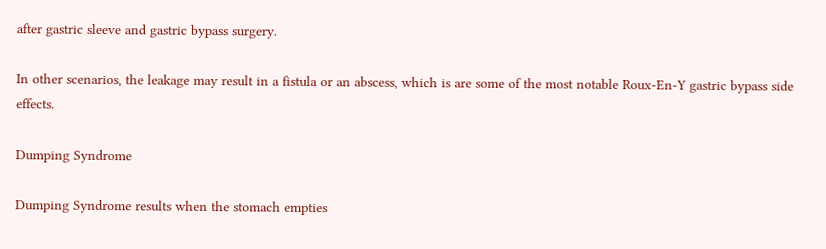after gastric sleeve and gastric bypass surgery.

In other scenarios, the leakage may result in a fistula or an abscess, which is are some of the most notable Roux-En-Y gastric bypass side effects.

Dumping Syndrome

Dumping Syndrome results when the stomach empties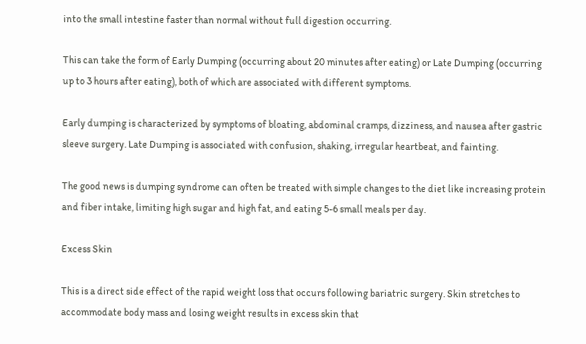into the small intestine faster than normal without full digestion occurring.

This can take the form of Early Dumping (occurring about 20 minutes after eating) or Late Dumping (occurring up to 3 hours after eating), both of which are associated with different symptoms.

Early dumping is characterized by symptoms of bloating, abdominal cramps, dizziness, and nausea after gastric sleeve surgery. Late Dumping is associated with confusion, shaking, irregular heartbeat, and fainting.

The good news is dumping syndrome can often be treated with simple changes to the diet like increasing protein and fiber intake, limiting high sugar and high fat, and eating 5-6 small meals per day.

Excess Skin

This is a direct side effect of the rapid weight loss that occurs following bariatric surgery. Skin stretches to accommodate body mass and losing weight results in excess skin that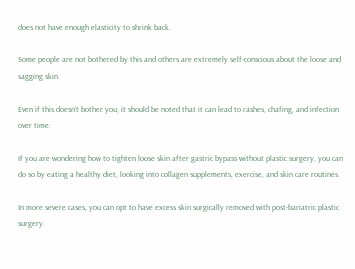does not have enough elasticity to shrink back.

Some people are not bothered by this and others are extremely self-conscious about the loose and sagging skin.

Even if this doesn’t bother you, it should be noted that it can lead to rashes, chafing, and infection over time.

If you are wondering how to tighten loose skin after gastric bypass without plastic surgery, you can do so by eating a healthy diet, looking into collagen supplements, exercise, and skin care routines.

In more severe cases, you can opt to have excess skin surgically removed with post-bariatric plastic surgery.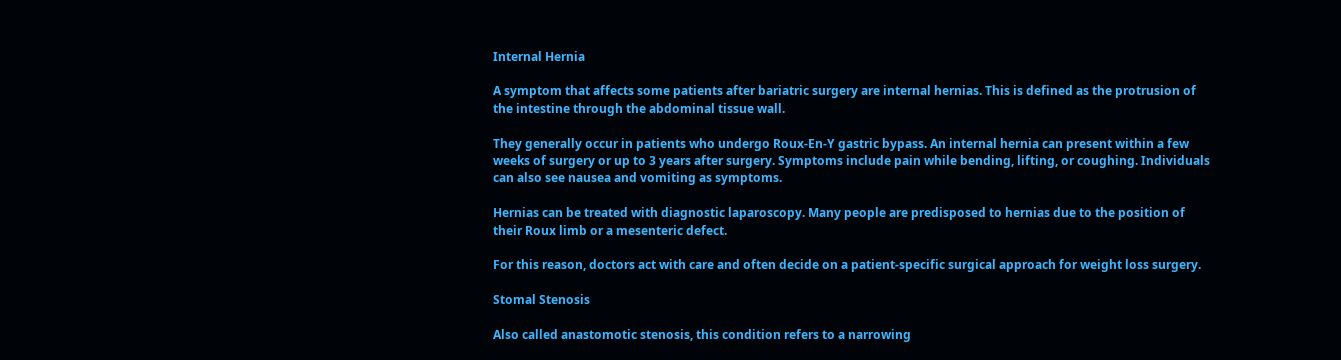Internal Hernia

A symptom that affects some patients after bariatric surgery are internal hernias. This is defined as the protrusion of the intestine through the abdominal tissue wall.

They generally occur in patients who undergo Roux-En-Y gastric bypass. An internal hernia can present within a few weeks of surgery or up to 3 years after surgery. Symptoms include pain while bending, lifting, or coughing. Individuals can also see nausea and vomiting as symptoms.

Hernias can be treated with diagnostic laparoscopy. Many people are predisposed to hernias due to the position of their Roux limb or a mesenteric defect.

For this reason, doctors act with care and often decide on a patient-specific surgical approach for weight loss surgery.

Stomal Stenosis

Also called anastomotic stenosis, this condition refers to a narrowing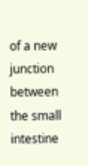of a new junction between the small intestine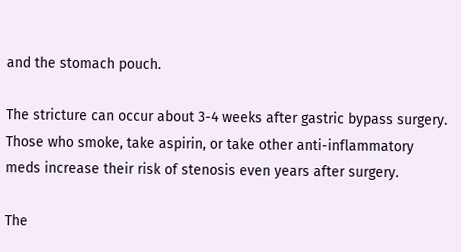and the stomach pouch.

The stricture can occur about 3-4 weeks after gastric bypass surgery. Those who smoke, take aspirin, or take other anti-inflammatory meds increase their risk of stenosis even years after surgery.

The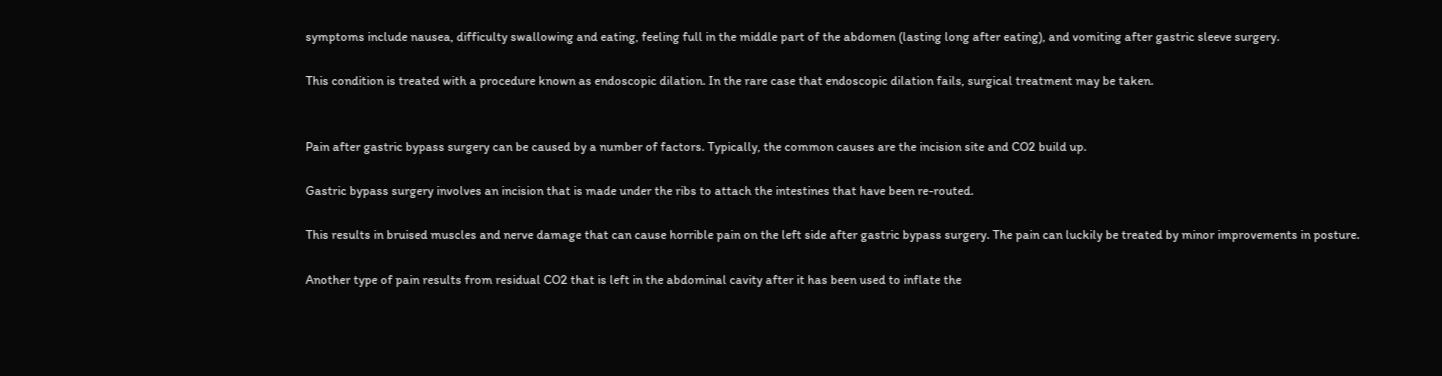symptoms include nausea, difficulty swallowing and eating, feeling full in the middle part of the abdomen (lasting long after eating), and vomiting after gastric sleeve surgery.

This condition is treated with a procedure known as endoscopic dilation. In the rare case that endoscopic dilation fails, surgical treatment may be taken.


Pain after gastric bypass surgery can be caused by a number of factors. Typically, the common causes are the incision site and CO2 build up.

Gastric bypass surgery involves an incision that is made under the ribs to attach the intestines that have been re-routed.

This results in bruised muscles and nerve damage that can cause horrible pain on the left side after gastric bypass surgery. The pain can luckily be treated by minor improvements in posture.

Another type of pain results from residual CO2 that is left in the abdominal cavity after it has been used to inflate the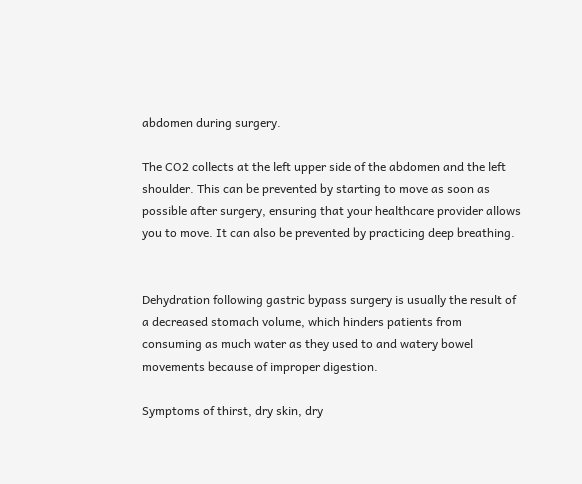abdomen during surgery.

The CO2 collects at the left upper side of the abdomen and the left shoulder. This can be prevented by starting to move as soon as possible after surgery, ensuring that your healthcare provider allows you to move. It can also be prevented by practicing deep breathing.


Dehydration following gastric bypass surgery is usually the result of a decreased stomach volume, which hinders patients from consuming as much water as they used to and watery bowel movements because of improper digestion.

Symptoms of thirst, dry skin, dry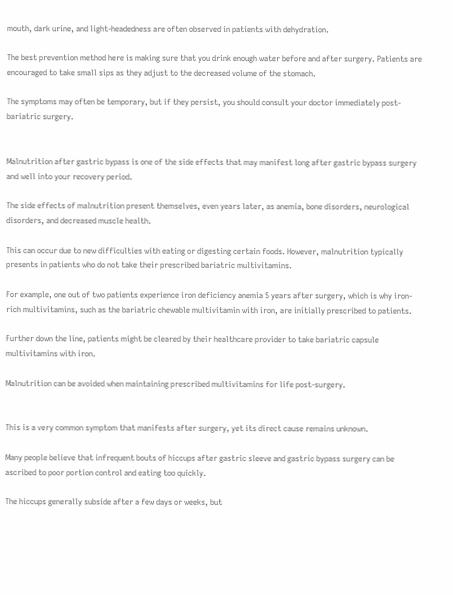mouth, dark urine, and light-headedness are often observed in patients with dehydration.

The best prevention method here is making sure that you drink enough water before and after surgery. Patients are encouraged to take small sips as they adjust to the decreased volume of the stomach.

The symptoms may often be temporary, but if they persist, you should consult your doctor immediately post-bariatric surgery.


Malnutrition after gastric bypass is one of the side effects that may manifest long after gastric bypass surgery and well into your recovery period.

The side effects of malnutrition present themselves, even years later, as anemia, bone disorders, neurological disorders, and decreased muscle health.

This can occur due to new difficulties with eating or digesting certain foods. However, malnutrition typically presents in patients who do not take their prescribed bariatric multivitamins.

For example, one out of two patients experience iron deficiency anemia 5 years after surgery, which is why iron-rich multivitamins, such as the bariatric chewable multivitamin with iron, are initially prescribed to patients.

Further down the line, patients might be cleared by their healthcare provider to take bariatric capsule multivitamins with iron.

Malnutrition can be avoided when maintaining prescribed multivitamins for life post-surgery.


This is a very common symptom that manifests after surgery, yet its direct cause remains unknown.

Many people believe that infrequent bouts of hiccups after gastric sleeve and gastric bypass surgery can be ascribed to poor portion control and eating too quickly.

The hiccups generally subside after a few days or weeks, but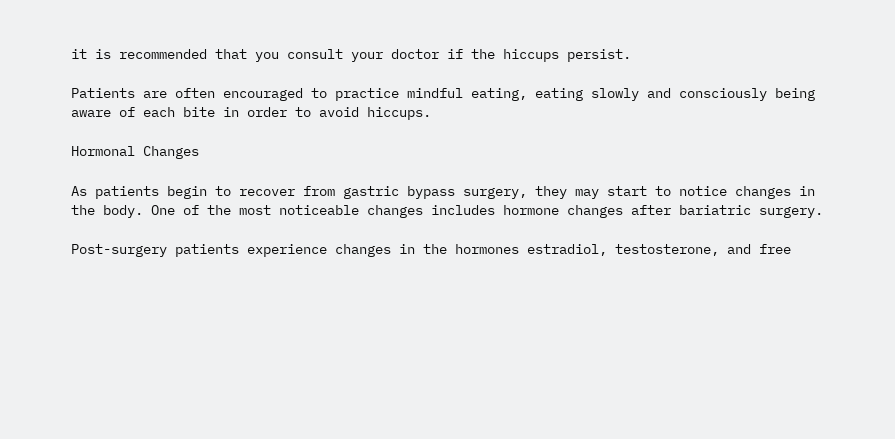it is recommended that you consult your doctor if the hiccups persist.

Patients are often encouraged to practice mindful eating, eating slowly and consciously being aware of each bite in order to avoid hiccups.

Hormonal Changes

As patients begin to recover from gastric bypass surgery, they may start to notice changes in the body. One of the most noticeable changes includes hormone changes after bariatric surgery.

Post-surgery patients experience changes in the hormones estradiol, testosterone, and free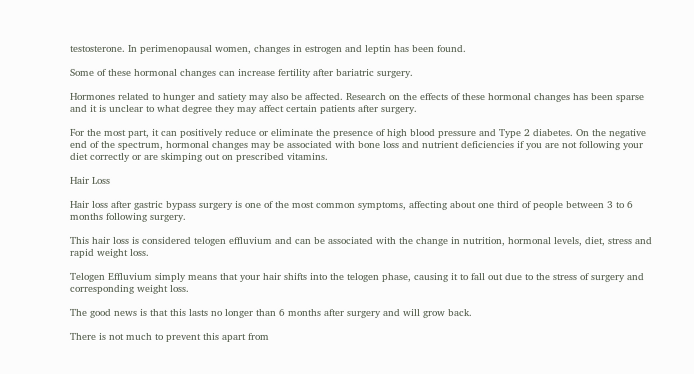testosterone. In perimenopausal women, changes in estrogen and leptin has been found.

Some of these hormonal changes can increase fertility after bariatric surgery.

Hormones related to hunger and satiety may also be affected. Research on the effects of these hormonal changes has been sparse and it is unclear to what degree they may affect certain patients after surgery.

For the most part, it can positively reduce or eliminate the presence of high blood pressure and Type 2 diabetes. On the negative end of the spectrum, hormonal changes may be associated with bone loss and nutrient deficiencies if you are not following your diet correctly or are skimping out on prescribed vitamins.

Hair Loss

Hair loss after gastric bypass surgery is one of the most common symptoms, affecting about one third of people between 3 to 6 months following surgery.

This hair loss is considered telogen effluvium and can be associated with the change in nutrition, hormonal levels, diet, stress and rapid weight loss.

Telogen Effluvium simply means that your hair shifts into the telogen phase, causing it to fall out due to the stress of surgery and corresponding weight loss.

The good news is that this lasts no longer than 6 months after surgery and will grow back.

There is not much to prevent this apart from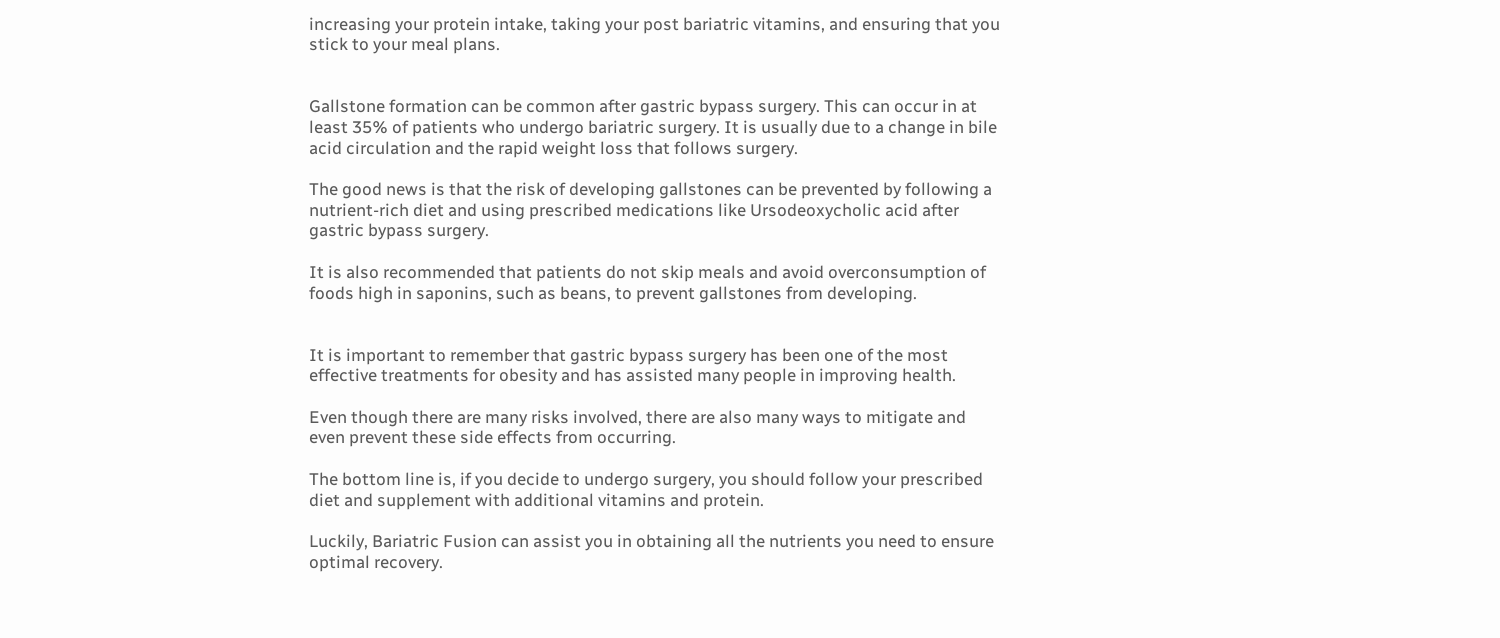increasing your protein intake, taking your post bariatric vitamins, and ensuring that you stick to your meal plans.


Gallstone formation can be common after gastric bypass surgery. This can occur in at least 35% of patients who undergo bariatric surgery. It is usually due to a change in bile acid circulation and the rapid weight loss that follows surgery.

The good news is that the risk of developing gallstones can be prevented by following a nutrient-rich diet and using prescribed medications like Ursodeoxycholic acid after gastric bypass surgery.

It is also recommended that patients do not skip meals and avoid overconsumption of foods high in saponins, such as beans, to prevent gallstones from developing.


It is important to remember that gastric bypass surgery has been one of the most effective treatments for obesity and has assisted many people in improving health.

Even though there are many risks involved, there are also many ways to mitigate and even prevent these side effects from occurring.

The bottom line is, if you decide to undergo surgery, you should follow your prescribed diet and supplement with additional vitamins and protein.

Luckily, Bariatric Fusion can assist you in obtaining all the nutrients you need to ensure optimal recovery.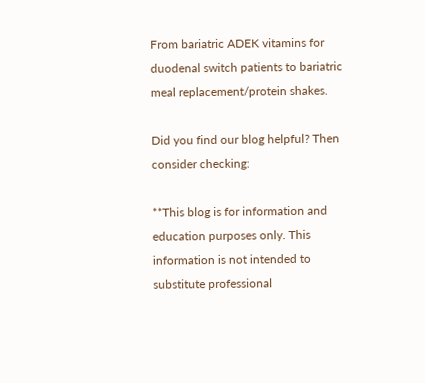From bariatric ADEK vitamins for duodenal switch patients to bariatric meal replacement/protein shakes.

Did you find our blog helpful? Then consider checking:

**This blog is for information and education purposes only. This information is not intended to substitute professional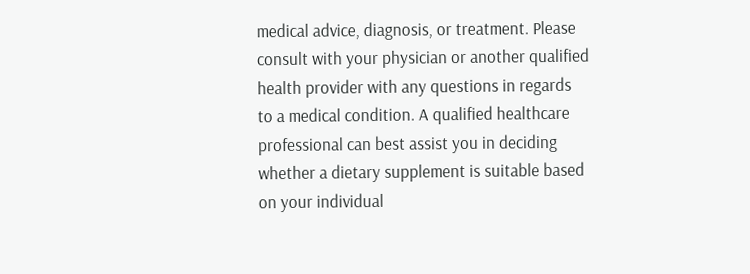medical advice, diagnosis, or treatment. Please consult with your physician or another qualified health provider with any questions in regards to a medical condition. A qualified healthcare professional can best assist you in deciding whether a dietary supplement is suitable based on your individual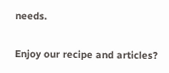needs.

Enjoy our recipe and articles?